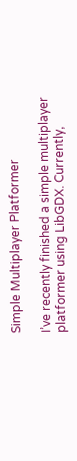Simple Multiplayer Platformer

I’ve recently finished a simple multiplayer platformer using LibGDX. Currently,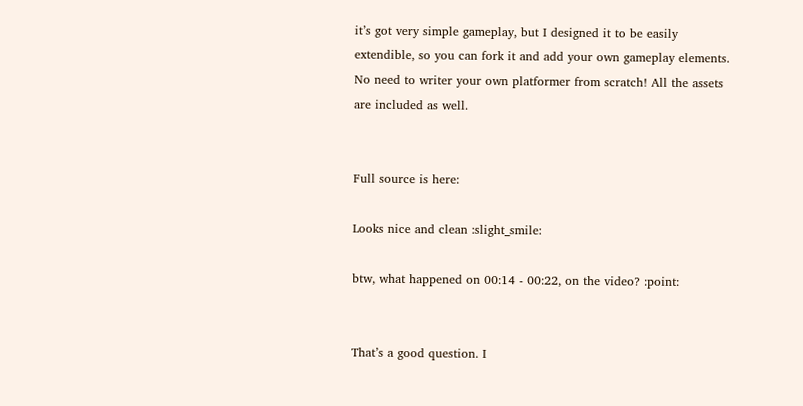it’s got very simple gameplay, but I designed it to be easily extendible, so you can fork it and add your own gameplay elements. No need to writer your own platformer from scratch! All the assets are included as well.


Full source is here:

Looks nice and clean :slight_smile:

btw, what happened on 00:14 - 00:22, on the video? :point:


That’s a good question. I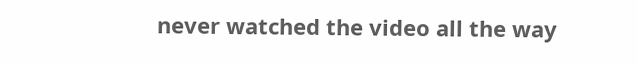never watched the video all the way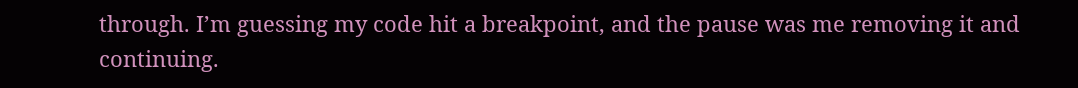through. I’m guessing my code hit a breakpoint, and the pause was me removing it and continuing.